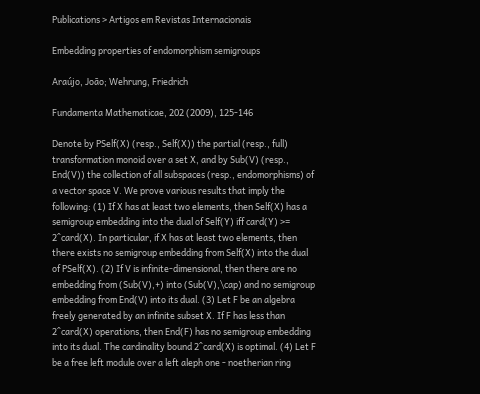Publications > Artigos em Revistas Internacionais

Embedding properties of endomorphism semigroups

Araújo, João; Wehrung, Friedrich

Fundamenta Mathematicae, 202 (2009), 125-146

Denote by PSelf(X) (resp., Self(X)) the partial (resp., full) transformation monoid over a set X, and by Sub(V) (resp., End(V)) the collection of all subspaces (resp., endomorphisms) of a vector space V. We prove various results that imply the following: (1) If X has at least two elements, then Self(X) has a semigroup embedding into the dual of Self(Y) iff card(Y) >= 2^card(X). In particular, if X has at least two elements, then there exists no semigroup embedding from Self(X) into the dual of PSelf(X). (2) If V is infinite-dimensional, then there are no embedding from (Sub(V),+) into (Sub(V),\cap) and no semigroup embedding from End(V) into its dual. (3) Let F be an algebra freely generated by an infinite subset X. If F has less than 2^card(X) operations, then End(F) has no semigroup embedding into its dual. The cardinality bound 2^card(X) is optimal. (4) Let F be a free left module over a left aleph one - noetherian ring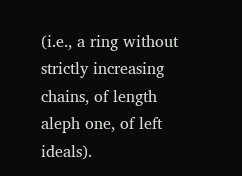(i.e., a ring without strictly increasing chains, of length aleph one, of left ideals).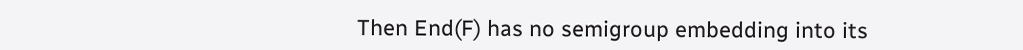Then End(F) has no semigroup embedding into its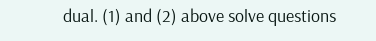dual. (1) and (2) above solve questions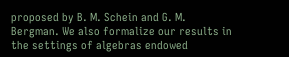proposed by B. M. Schein and G. M. Bergman. We also formalize our results in the settings of algebras endowed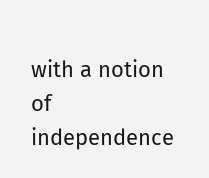with a notion of independence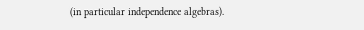(in particular independence algebras).